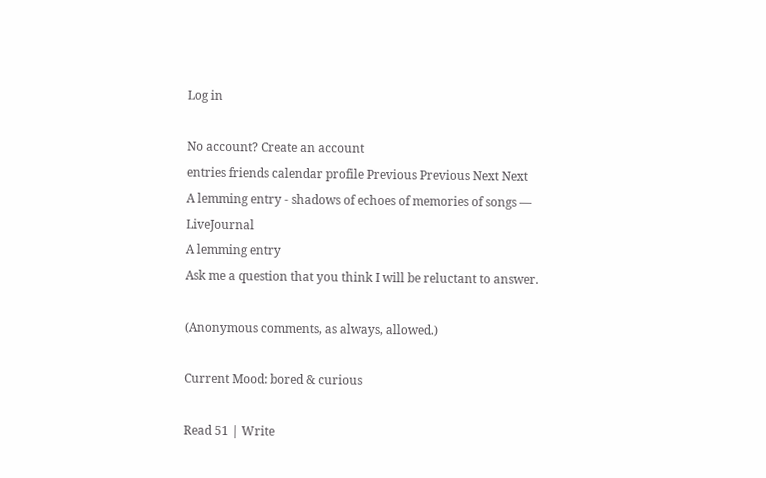Log in

No account? Create an account
entries friends calendar profile Previous Previous Next Next
A lemming entry - shadows of echoes of memories of songs — LiveJournal
A lemming entry
Ask me a question that you think I will be reluctant to answer.

(Anonymous comments, as always, allowed.)

Current Mood: bored & curious

Read 51 | Write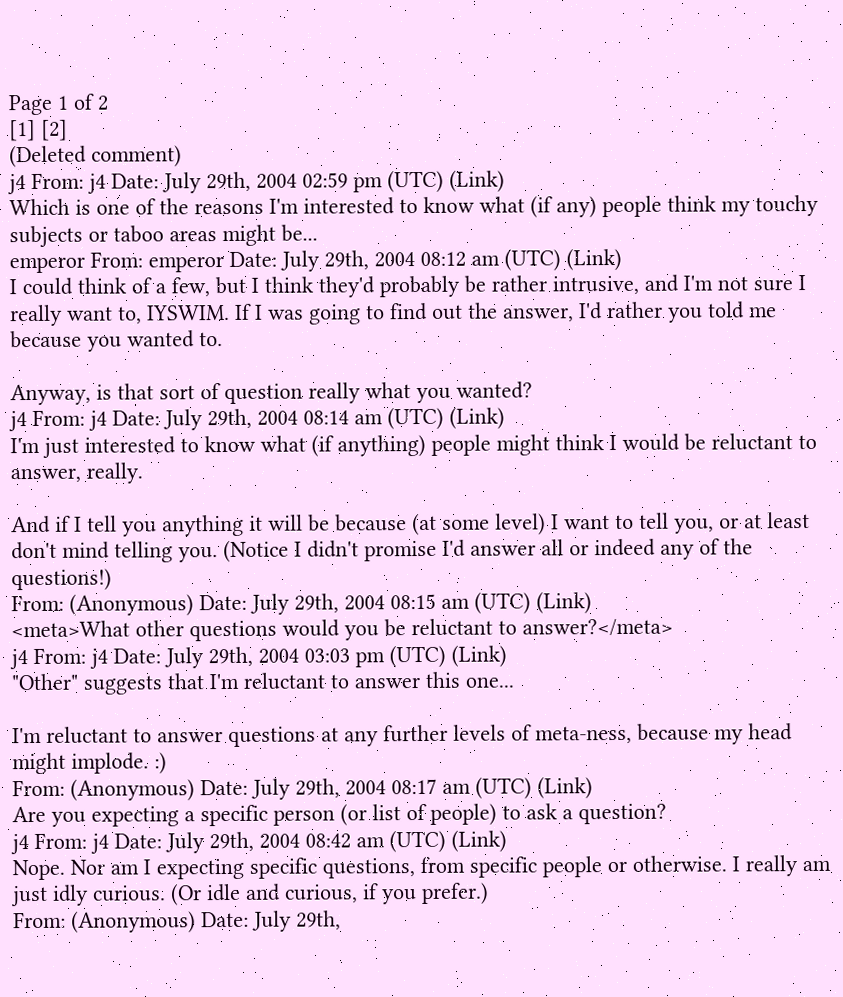Page 1 of 2
[1] [2]
(Deleted comment)
j4 From: j4 Date: July 29th, 2004 02:59 pm (UTC) (Link)
Which is one of the reasons I'm interested to know what (if any) people think my touchy subjects or taboo areas might be...
emperor From: emperor Date: July 29th, 2004 08:12 am (UTC) (Link)
I could think of a few, but I think they'd probably be rather intrusive, and I'm not sure I really want to, IYSWIM. If I was going to find out the answer, I'd rather you told me because you wanted to.

Anyway, is that sort of question really what you wanted?
j4 From: j4 Date: July 29th, 2004 08:14 am (UTC) (Link)
I'm just interested to know what (if anything) people might think I would be reluctant to answer, really.

And if I tell you anything it will be because (at some level) I want to tell you, or at least don't mind telling you. (Notice I didn't promise I'd answer all or indeed any of the questions!)
From: (Anonymous) Date: July 29th, 2004 08:15 am (UTC) (Link)
<meta>What other questions would you be reluctant to answer?</meta>
j4 From: j4 Date: July 29th, 2004 03:03 pm (UTC) (Link)
"Other" suggests that I'm reluctant to answer this one...

I'm reluctant to answer questions at any further levels of meta-ness, because my head might implode. :)
From: (Anonymous) Date: July 29th, 2004 08:17 am (UTC) (Link)
Are you expecting a specific person (or list of people) to ask a question?
j4 From: j4 Date: July 29th, 2004 08:42 am (UTC) (Link)
Nope. Nor am I expecting specific questions, from specific people or otherwise. I really am just idly curious. (Or idle and curious, if you prefer.)
From: (Anonymous) Date: July 29th,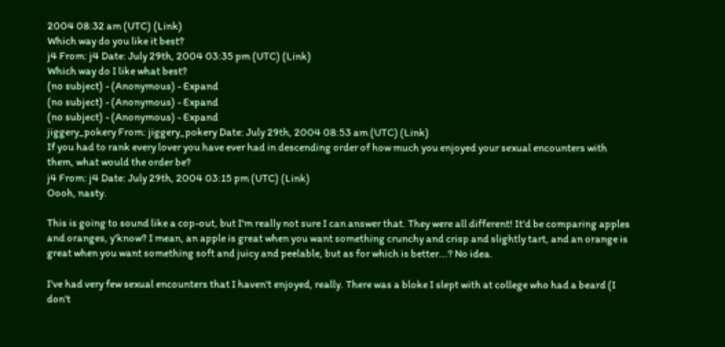2004 08:32 am (UTC) (Link)
Which way do you like it best?
j4 From: j4 Date: July 29th, 2004 03:35 pm (UTC) (Link)
Which way do I like what best?
(no subject) - (Anonymous) - Expand
(no subject) - (Anonymous) - Expand
(no subject) - (Anonymous) - Expand
jiggery_pokery From: jiggery_pokery Date: July 29th, 2004 08:53 am (UTC) (Link)
If you had to rank every lover you have ever had in descending order of how much you enjoyed your sexual encounters with them, what would the order be?
j4 From: j4 Date: July 29th, 2004 03:15 pm (UTC) (Link)
Oooh, nasty.

This is going to sound like a cop-out, but I'm really not sure I can answer that. They were all different! It'd be comparing apples and oranges, y'know? I mean, an apple is great when you want something crunchy and crisp and slightly tart, and an orange is great when you want something soft and juicy and peelable, but as for which is better...? No idea.

I've had very few sexual encounters that I haven't enjoyed, really. There was a bloke I slept with at college who had a beard (I don't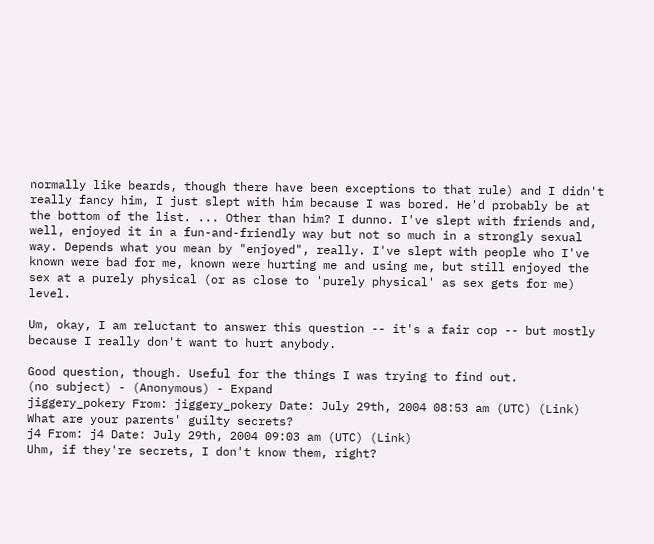normally like beards, though there have been exceptions to that rule) and I didn't really fancy him, I just slept with him because I was bored. He'd probably be at the bottom of the list. ... Other than him? I dunno. I've slept with friends and, well, enjoyed it in a fun-and-friendly way but not so much in a strongly sexual way. Depends what you mean by "enjoyed", really. I've slept with people who I've known were bad for me, known were hurting me and using me, but still enjoyed the sex at a purely physical (or as close to 'purely physical' as sex gets for me) level.

Um, okay, I am reluctant to answer this question -- it's a fair cop -- but mostly because I really don't want to hurt anybody.

Good question, though. Useful for the things I was trying to find out.
(no subject) - (Anonymous) - Expand
jiggery_pokery From: jiggery_pokery Date: July 29th, 2004 08:53 am (UTC) (Link)
What are your parents' guilty secrets?
j4 From: j4 Date: July 29th, 2004 09:03 am (UTC) (Link)
Uhm, if they're secrets, I don't know them, right?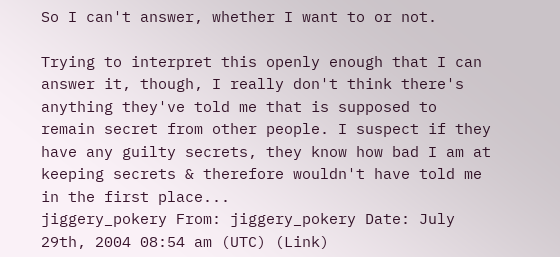So I can't answer, whether I want to or not.

Trying to interpret this openly enough that I can answer it, though, I really don't think there's anything they've told me that is supposed to remain secret from other people. I suspect if they have any guilty secrets, they know how bad I am at keeping secrets & therefore wouldn't have told me in the first place...
jiggery_pokery From: jiggery_pokery Date: July 29th, 2004 08:54 am (UTC) (Link)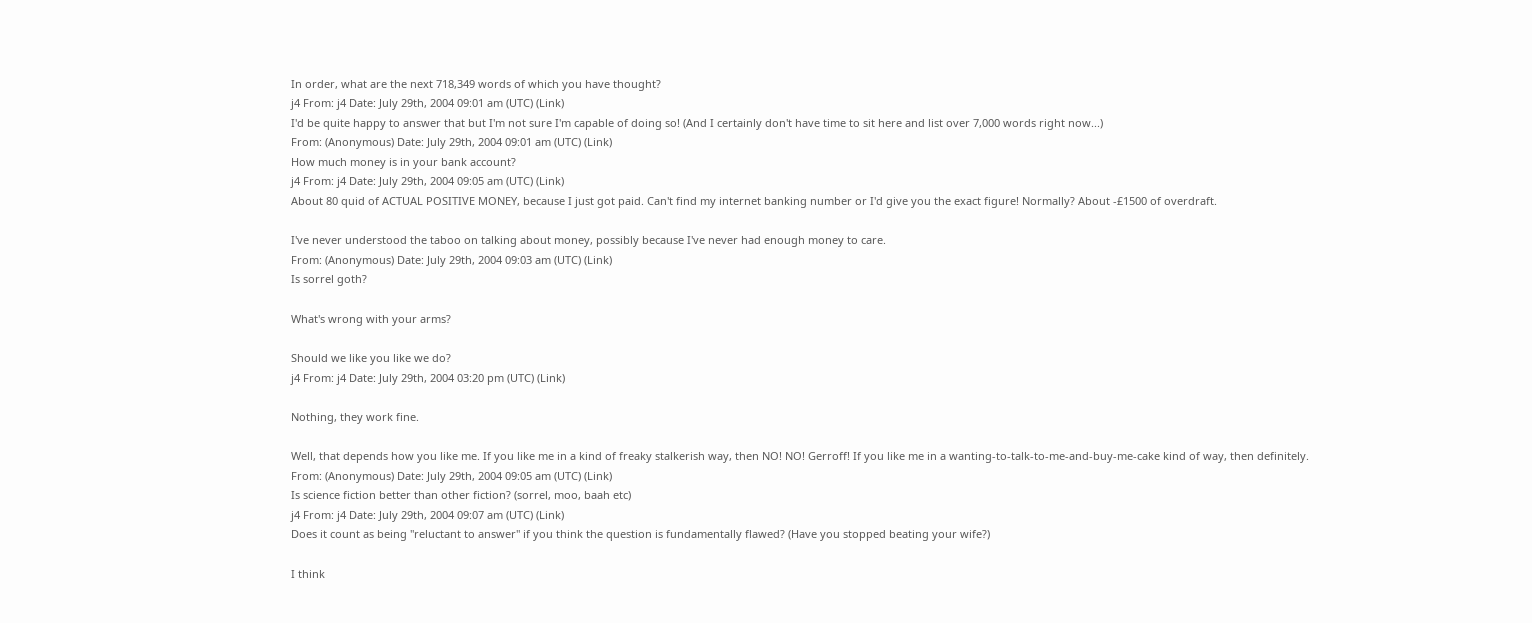In order, what are the next 718,349 words of which you have thought?
j4 From: j4 Date: July 29th, 2004 09:01 am (UTC) (Link)
I'd be quite happy to answer that but I'm not sure I'm capable of doing so! (And I certainly don't have time to sit here and list over 7,000 words right now...)
From: (Anonymous) Date: July 29th, 2004 09:01 am (UTC) (Link)
How much money is in your bank account?
j4 From: j4 Date: July 29th, 2004 09:05 am (UTC) (Link)
About 80 quid of ACTUAL POSITIVE MONEY, because I just got paid. Can't find my internet banking number or I'd give you the exact figure! Normally? About -£1500 of overdraft.

I've never understood the taboo on talking about money, possibly because I've never had enough money to care.
From: (Anonymous) Date: July 29th, 2004 09:03 am (UTC) (Link)
Is sorrel goth?

What's wrong with your arms?

Should we like you like we do?
j4 From: j4 Date: July 29th, 2004 03:20 pm (UTC) (Link)

Nothing, they work fine.

Well, that depends how you like me. If you like me in a kind of freaky stalkerish way, then NO! NO! Gerroff! If you like me in a wanting-to-talk-to-me-and-buy-me-cake kind of way, then definitely.
From: (Anonymous) Date: July 29th, 2004 09:05 am (UTC) (Link)
Is science fiction better than other fiction? (sorrel, moo, baah etc)
j4 From: j4 Date: July 29th, 2004 09:07 am (UTC) (Link)
Does it count as being "reluctant to answer" if you think the question is fundamentally flawed? (Have you stopped beating your wife?)

I think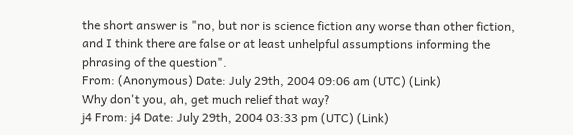the short answer is "no, but nor is science fiction any worse than other fiction, and I think there are false or at least unhelpful assumptions informing the phrasing of the question".
From: (Anonymous) Date: July 29th, 2004 09:06 am (UTC) (Link)
Why don't you, ah, get much relief that way?
j4 From: j4 Date: July 29th, 2004 03:33 pm (UTC) (Link)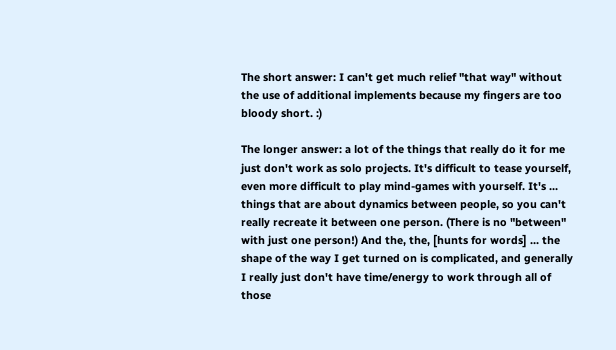The short answer: I can't get much relief "that way" without the use of additional implements because my fingers are too bloody short. :)

The longer answer: a lot of the things that really do it for me just don't work as solo projects. It's difficult to tease yourself, even more difficult to play mind-games with yourself. It's ... things that are about dynamics between people, so you can't really recreate it between one person. (There is no "between" with just one person!) And the, the, [hunts for words] ... the shape of the way I get turned on is complicated, and generally I really just don't have time/energy to work through all of those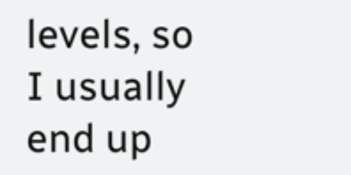levels, so I usually end up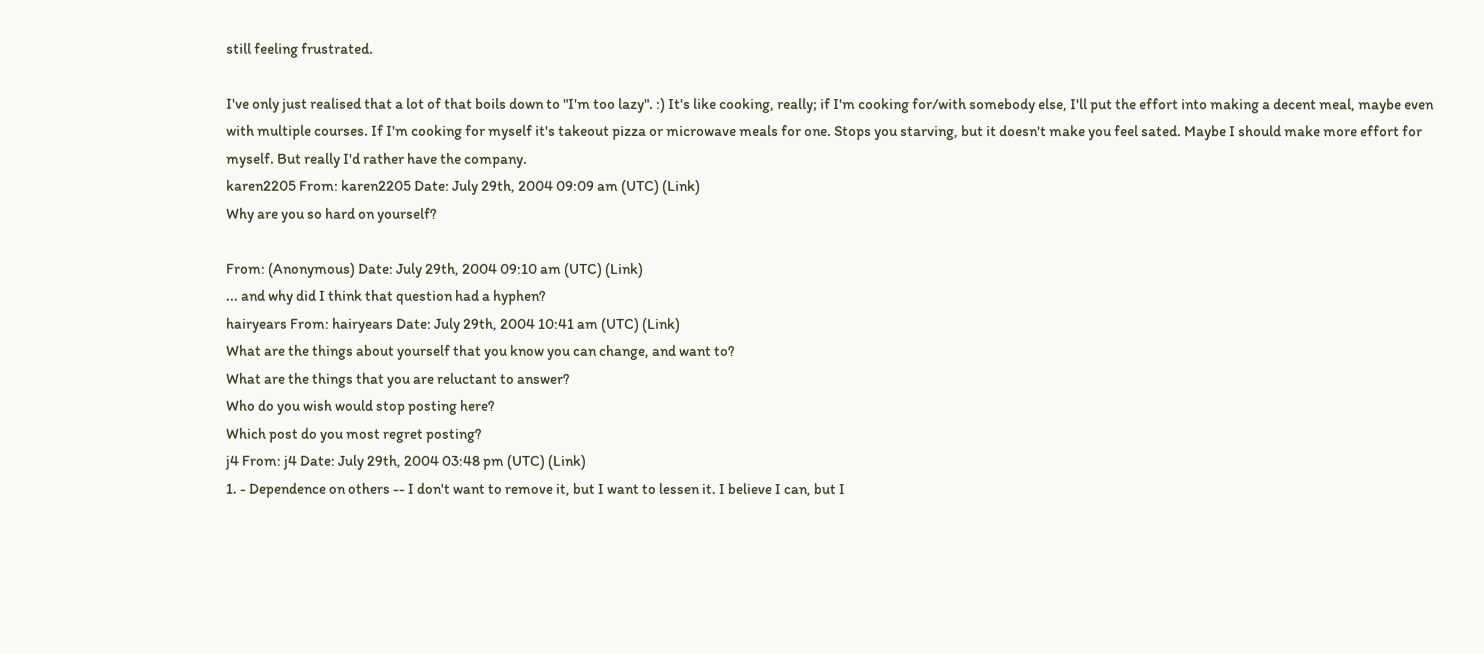still feeling frustrated.

I've only just realised that a lot of that boils down to "I'm too lazy". :) It's like cooking, really; if I'm cooking for/with somebody else, I'll put the effort into making a decent meal, maybe even with multiple courses. If I'm cooking for myself it's takeout pizza or microwave meals for one. Stops you starving, but it doesn't make you feel sated. Maybe I should make more effort for myself. But really I'd rather have the company.
karen2205 From: karen2205 Date: July 29th, 2004 09:09 am (UTC) (Link)
Why are you so hard on yourself?

From: (Anonymous) Date: July 29th, 2004 09:10 am (UTC) (Link)
... and why did I think that question had a hyphen?
hairyears From: hairyears Date: July 29th, 2004 10:41 am (UTC) (Link)
What are the things about yourself that you know you can change, and want to?
What are the things that you are reluctant to answer?
Who do you wish would stop posting here?
Which post do you most regret posting?
j4 From: j4 Date: July 29th, 2004 03:48 pm (UTC) (Link)
1. - Dependence on others -- I don't want to remove it, but I want to lessen it. I believe I can, but I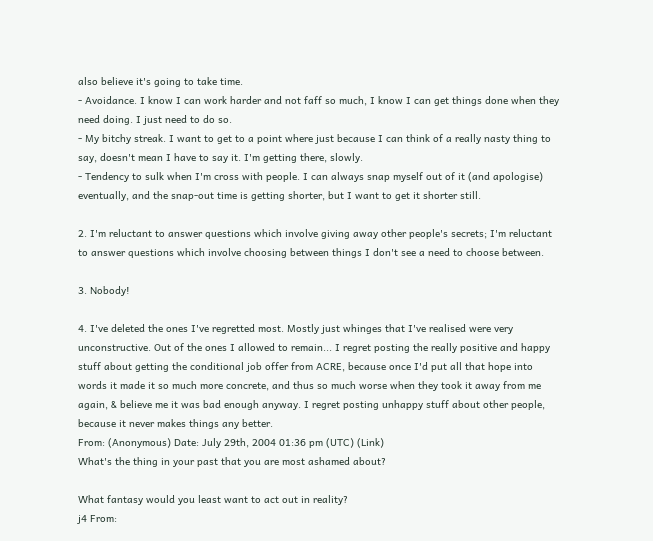also believe it's going to take time.
- Avoidance. I know I can work harder and not faff so much, I know I can get things done when they need doing. I just need to do so.
- My bitchy streak. I want to get to a point where just because I can think of a really nasty thing to say, doesn't mean I have to say it. I'm getting there, slowly.
- Tendency to sulk when I'm cross with people. I can always snap myself out of it (and apologise) eventually, and the snap-out time is getting shorter, but I want to get it shorter still.

2. I'm reluctant to answer questions which involve giving away other people's secrets; I'm reluctant to answer questions which involve choosing between things I don't see a need to choose between.

3. Nobody!

4. I've deleted the ones I've regretted most. Mostly just whinges that I've realised were very unconstructive. Out of the ones I allowed to remain... I regret posting the really positive and happy stuff about getting the conditional job offer from ACRE, because once I'd put all that hope into words it made it so much more concrete, and thus so much worse when they took it away from me again, & believe me it was bad enough anyway. I regret posting unhappy stuff about other people, because it never makes things any better.
From: (Anonymous) Date: July 29th, 2004 01:36 pm (UTC) (Link)
What's the thing in your past that you are most ashamed about?

What fantasy would you least want to act out in reality?
j4 From: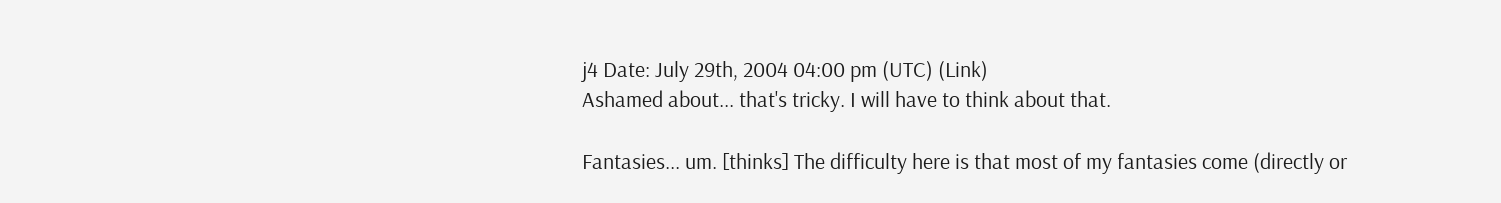j4 Date: July 29th, 2004 04:00 pm (UTC) (Link)
Ashamed about... that's tricky. I will have to think about that.

Fantasies... um. [thinks] The difficulty here is that most of my fantasies come (directly or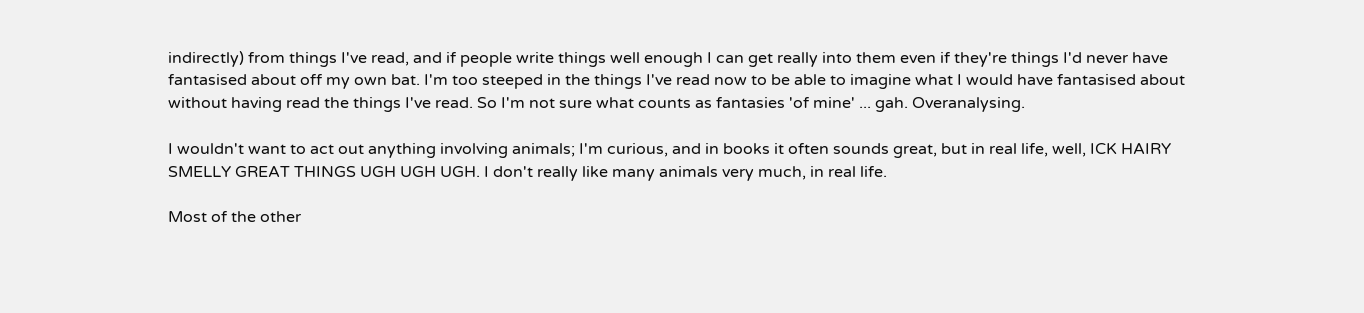indirectly) from things I've read, and if people write things well enough I can get really into them even if they're things I'd never have fantasised about off my own bat. I'm too steeped in the things I've read now to be able to imagine what I would have fantasised about without having read the things I've read. So I'm not sure what counts as fantasies 'of mine' ... gah. Overanalysing.

I wouldn't want to act out anything involving animals; I'm curious, and in books it often sounds great, but in real life, well, ICK HAIRY SMELLY GREAT THINGS UGH UGH UGH. I don't really like many animals very much, in real life.

Most of the other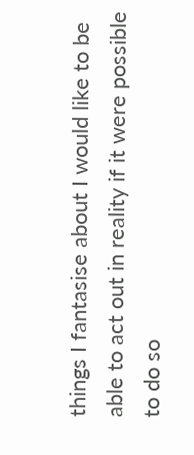things I fantasise about I would like to be able to act out in reality if it were possible to do so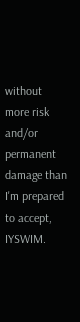without more risk and/or permanent damage than I'm prepared to accept, IYSWIM.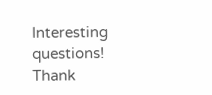Interesting questions! Thank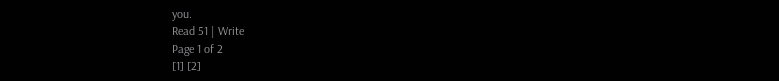you.
Read 51 | Write
Page 1 of 2
[1] [2]